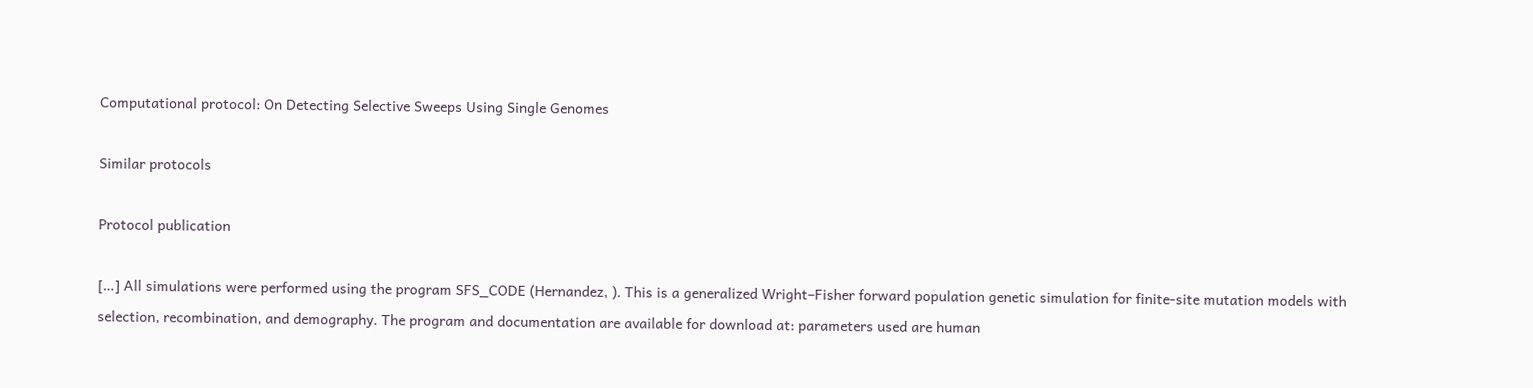Computational protocol: On Detecting Selective Sweeps Using Single Genomes

Similar protocols

Protocol publication

[…] All simulations were performed using the program SFS_CODE (Hernandez, ). This is a generalized Wright–Fisher forward population genetic simulation for finite-site mutation models with selection, recombination, and demography. The program and documentation are available for download at: parameters used are human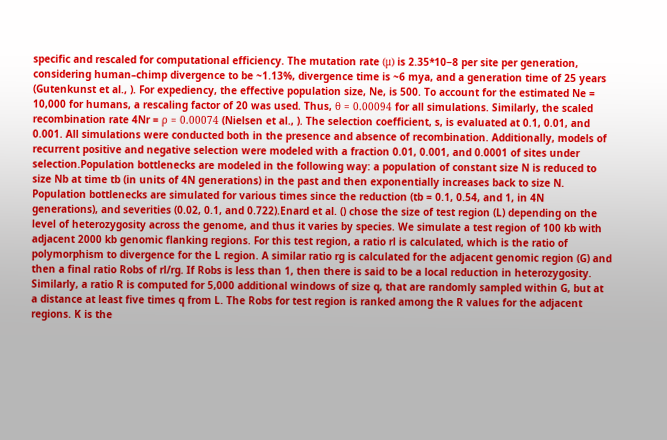specific and rescaled for computational efficiency. The mutation rate (μ) is 2.35*10−8 per site per generation, considering human–chimp divergence to be ~1.13%, divergence time is ~6 mya, and a generation time of 25 years (Gutenkunst et al., ). For expediency, the effective population size, Ne, is 500. To account for the estimated Ne = 10,000 for humans, a rescaling factor of 20 was used. Thus, θ = 0.00094 for all simulations. Similarly, the scaled recombination rate 4Nr = ρ = 0.00074 (Nielsen et al., ). The selection coefficient, s, is evaluated at 0.1, 0.01, and 0.001. All simulations were conducted both in the presence and absence of recombination. Additionally, models of recurrent positive and negative selection were modeled with a fraction 0.01, 0.001, and 0.0001 of sites under selection.Population bottlenecks are modeled in the following way: a population of constant size N is reduced to size Nb at time tb (in units of 4N generations) in the past and then exponentially increases back to size N. Population bottlenecks are simulated for various times since the reduction (tb = 0.1, 0.54, and 1, in 4N generations), and severities (0.02, 0.1, and 0.722).Enard et al. () chose the size of test region (L) depending on the level of heterozygosity across the genome, and thus it varies by species. We simulate a test region of 100 kb with adjacent 2000 kb genomic flanking regions. For this test region, a ratio rl is calculated, which is the ratio of polymorphism to divergence for the L region. A similar ratio rg is calculated for the adjacent genomic region (G) and then a final ratio Robs of rl/rg. If Robs is less than 1, then there is said to be a local reduction in heterozygosity. Similarly, a ratio R is computed for 5,000 additional windows of size q, that are randomly sampled within G, but at a distance at least five times q from L. The Robs for test region is ranked among the R values for the adjacent regions. K is the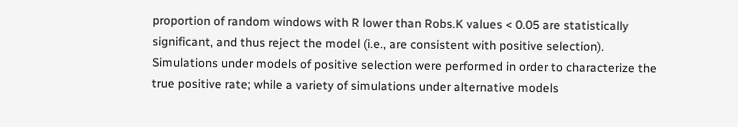proportion of random windows with R lower than Robs.K values < 0.05 are statistically significant, and thus reject the model (i.e., are consistent with positive selection). Simulations under models of positive selection were performed in order to characterize the true positive rate; while a variety of simulations under alternative models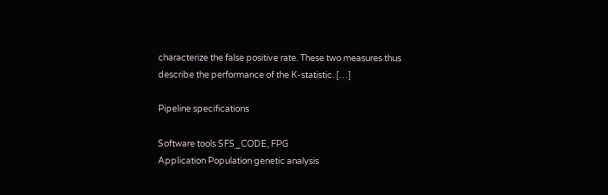characterize the false positive rate. These two measures thus describe the performance of the K-statistic. […]

Pipeline specifications

Software tools SFS_CODE, FPG
Application Population genetic analysis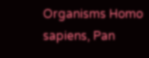Organisms Homo sapiens, Pan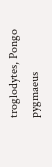troglodytes, Pongo pygmaeus